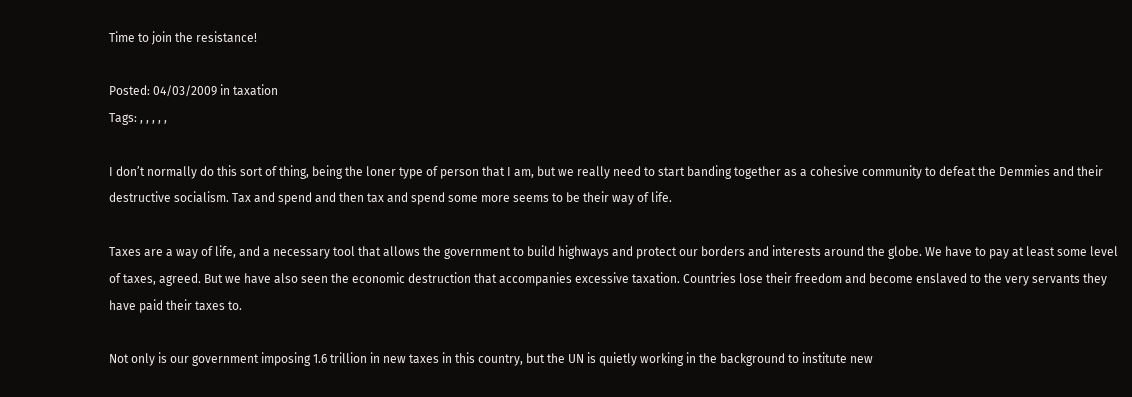Time to join the resistance!

Posted: 04/03/2009 in taxation
Tags: , , , , ,

I don’t normally do this sort of thing, being the loner type of person that I am, but we really need to start banding together as a cohesive community to defeat the Demmies and their destructive socialism. Tax and spend and then tax and spend some more seems to be their way of life.

Taxes are a way of life, and a necessary tool that allows the government to build highways and protect our borders and interests around the globe. We have to pay at least some level of taxes, agreed. But we have also seen the economic destruction that accompanies excessive taxation. Countries lose their freedom and become enslaved to the very servants they have paid their taxes to.

Not only is our government imposing 1.6 trillion in new taxes in this country, but the UN is quietly working in the background to institute new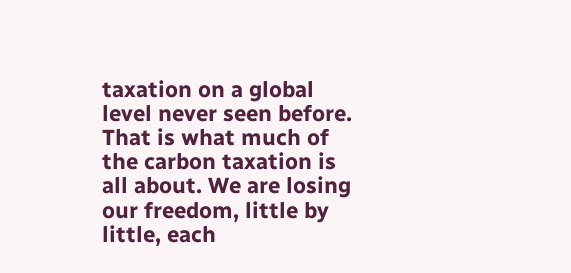taxation on a global level never seen before. That is what much of the carbon taxation is all about. We are losing our freedom, little by little, each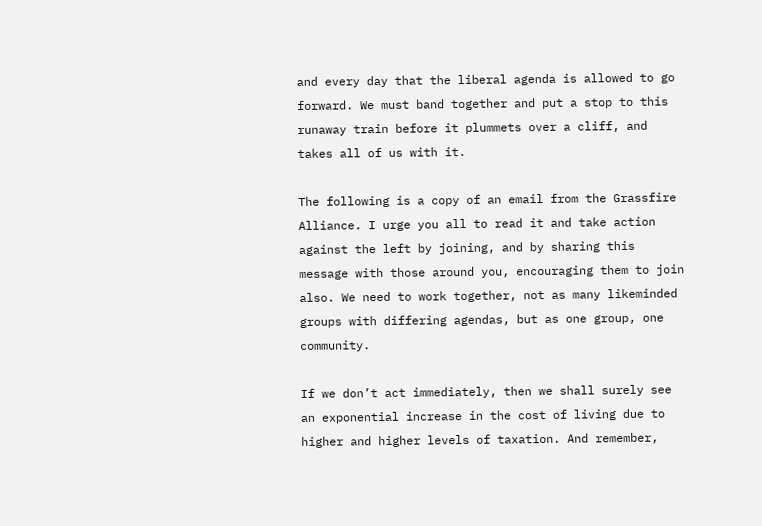and every day that the liberal agenda is allowed to go forward. We must band together and put a stop to this runaway train before it plummets over a cliff, and takes all of us with it.

The following is a copy of an email from the Grassfire Alliance. I urge you all to read it and take action against the left by joining, and by sharing this message with those around you, encouraging them to join also. We need to work together, not as many likeminded groups with differing agendas, but as one group, one community.

If we don’t act immediately, then we shall surely see an exponential increase in the cost of living due to higher and higher levels of taxation. And remember,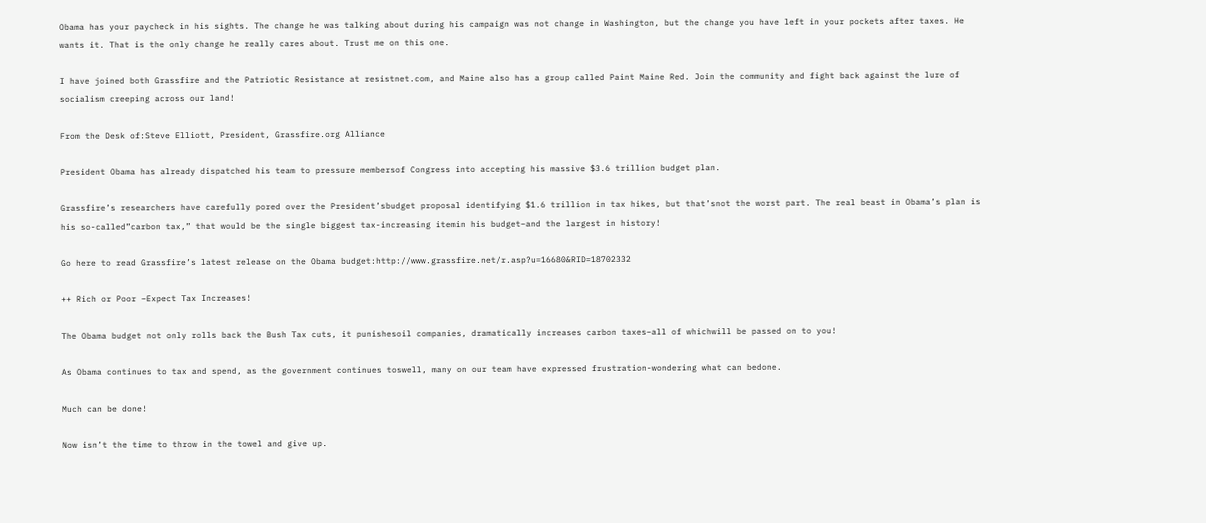Obama has your paycheck in his sights. The change he was talking about during his campaign was not change in Washington, but the change you have left in your pockets after taxes. He wants it. That is the only change he really cares about. Trust me on this one.

I have joined both Grassfire and the Patriotic Resistance at resistnet.com, and Maine also has a group called Paint Maine Red. Join the community and fight back against the lure of socialism creeping across our land!

From the Desk of:Steve Elliott, President, Grassfire.org Alliance

President Obama has already dispatched his team to pressure membersof Congress into accepting his massive $3.6 trillion budget plan.

Grassfire’s researchers have carefully pored over the President’sbudget proposal identifying $1.6 trillion in tax hikes, but that’snot the worst part. The real beast in Obama’s plan is his so-called”carbon tax,” that would be the single biggest tax-increasing itemin his budget–and the largest in history!

Go here to read Grassfire’s latest release on the Obama budget:http://www.grassfire.net/r.asp?u=16680&RID=18702332

++ Rich or Poor –Expect Tax Increases!

The Obama budget not only rolls back the Bush Tax cuts, it punishesoil companies, dramatically increases carbon taxes–all of whichwill be passed on to you!

As Obama continues to tax and spend, as the government continues toswell, many on our team have expressed frustration-wondering what can bedone.

Much can be done!

Now isn’t the time to throw in the towel and give up.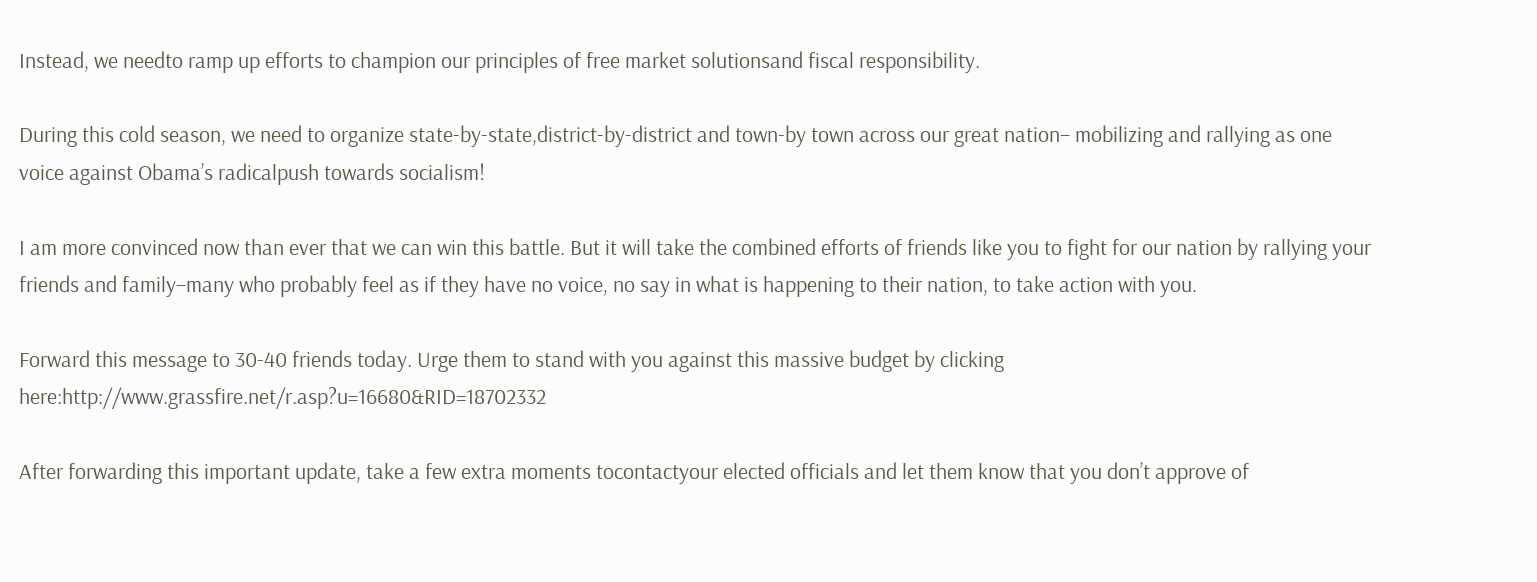Instead, we needto ramp up efforts to champion our principles of free market solutionsand fiscal responsibility.

During this cold season, we need to organize state-by-state,district-by-district and town-by town across our great nation– mobilizing and rallying as one voice against Obama’s radicalpush towards socialism!

I am more convinced now than ever that we can win this battle. But it will take the combined efforts of friends like you to fight for our nation by rallying your friends and family–many who probably feel as if they have no voice, no say in what is happening to their nation, to take action with you.

Forward this message to 30-40 friends today. Urge them to stand with you against this massive budget by clicking here:http://www.grassfire.net/r.asp?u=16680&RID=18702332

After forwarding this important update, take a few extra moments tocontactyour elected officials and let them know that you don’t approve of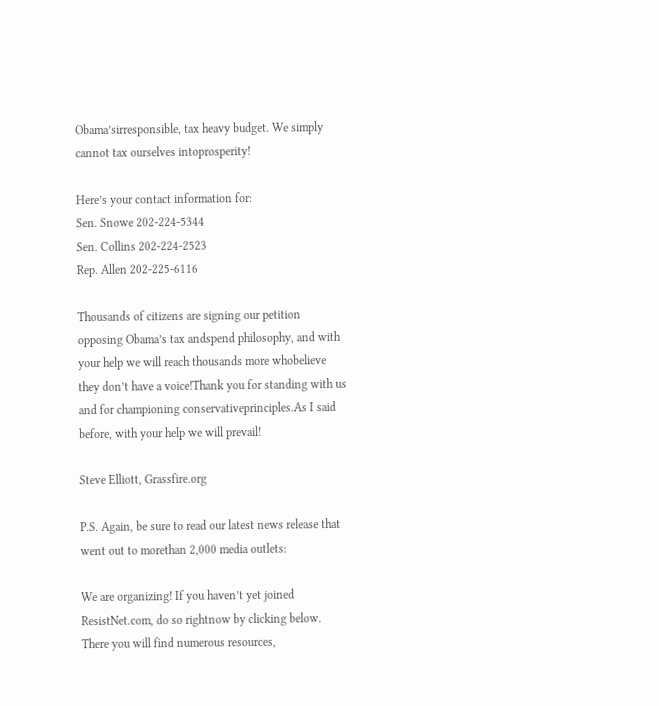Obama’sirresponsible, tax heavy budget. We simply cannot tax ourselves intoprosperity!

Here’s your contact information for:
Sen. Snowe 202-224-5344
Sen. Collins 202-224-2523
Rep. Allen 202-225-6116

Thousands of citizens are signing our petition opposing Obama’s tax andspend philosophy, and with your help we will reach thousands more whobelieve they don’t have a voice!Thank you for standing with us and for championing conservativeprinciples.As I said before, with your help we will prevail!

Steve Elliott, Grassfire.org

P.S. Again, be sure to read our latest news release that went out to morethan 2,000 media outlets:

We are organizing! If you haven’t yet joined ResistNet.com, do so rightnow by clicking below. There you will find numerous resources,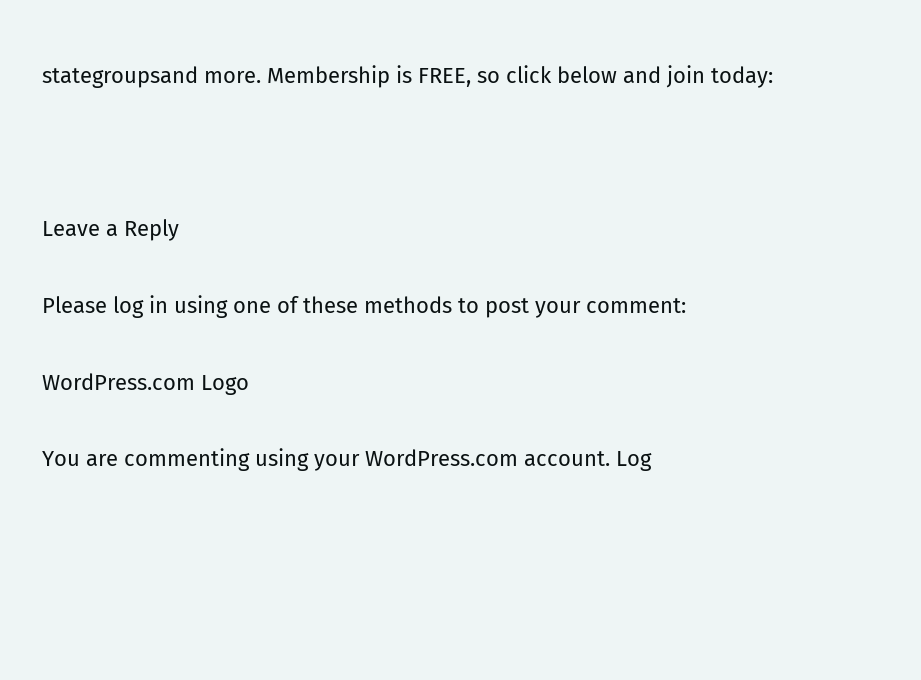stategroupsand more. Membership is FREE, so click below and join today:



Leave a Reply

Please log in using one of these methods to post your comment:

WordPress.com Logo

You are commenting using your WordPress.com account. Log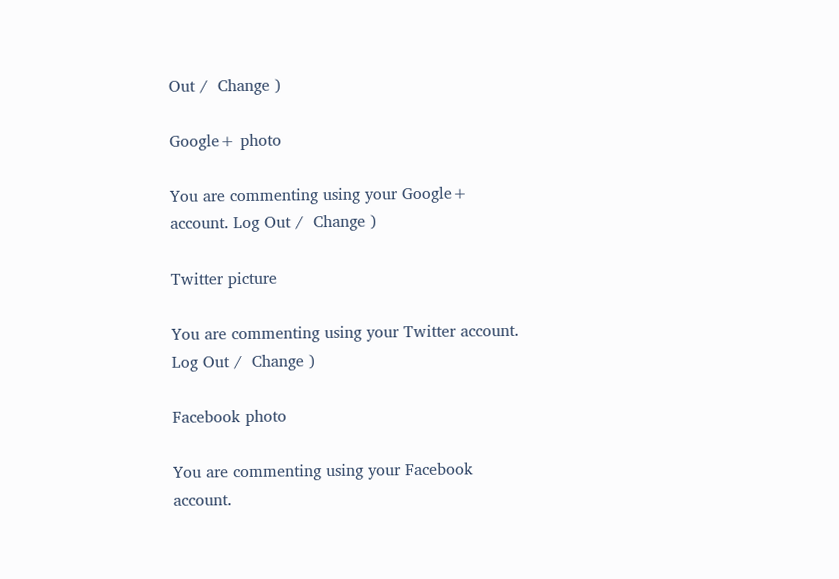Out /  Change )

Google+ photo

You are commenting using your Google+ account. Log Out /  Change )

Twitter picture

You are commenting using your Twitter account. Log Out /  Change )

Facebook photo

You are commenting using your Facebook account.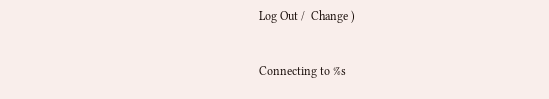Log Out /  Change )


Connecting to %s